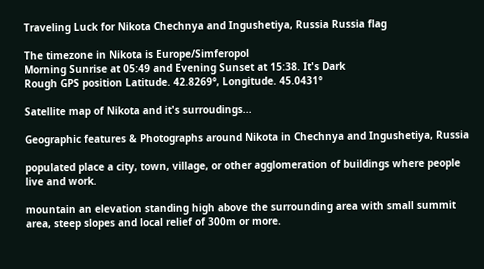Traveling Luck for Nikota Chechnya and Ingushetiya, Russia Russia flag

The timezone in Nikota is Europe/Simferopol
Morning Sunrise at 05:49 and Evening Sunset at 15:38. It's Dark
Rough GPS position Latitude. 42.8269°, Longitude. 45.0431°

Satellite map of Nikota and it's surroudings...

Geographic features & Photographs around Nikota in Chechnya and Ingushetiya, Russia

populated place a city, town, village, or other agglomeration of buildings where people live and work.

mountain an elevation standing high above the surrounding area with small summit area, steep slopes and local relief of 300m or more.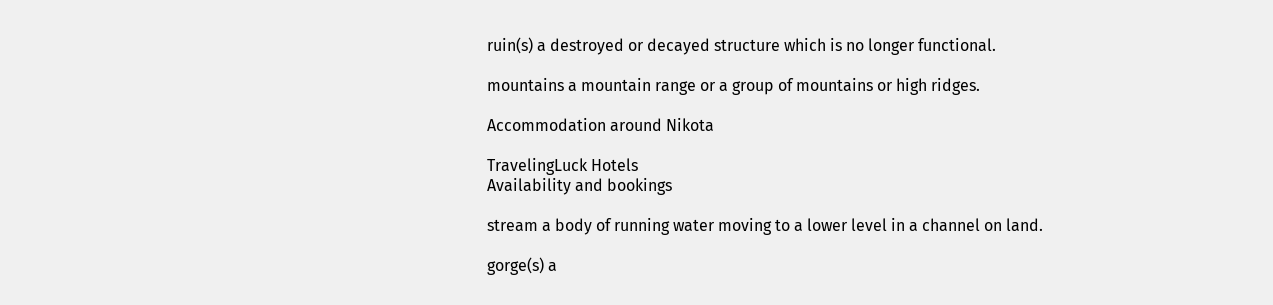ruin(s) a destroyed or decayed structure which is no longer functional.

mountains a mountain range or a group of mountains or high ridges.

Accommodation around Nikota

TravelingLuck Hotels
Availability and bookings

stream a body of running water moving to a lower level in a channel on land.

gorge(s) a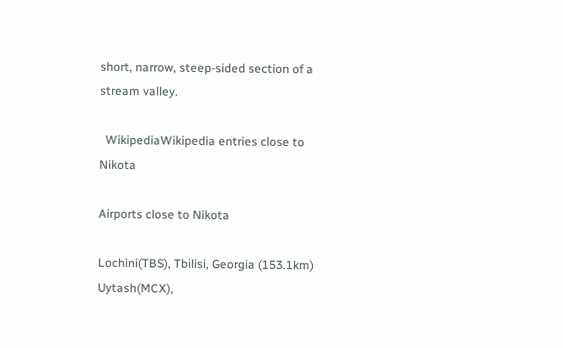short, narrow, steep-sided section of a stream valley.

  WikipediaWikipedia entries close to Nikota

Airports close to Nikota

Lochini(TBS), Tbilisi, Georgia (153.1km)
Uytash(MCX),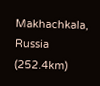Makhachkala, Russia (252.4km)